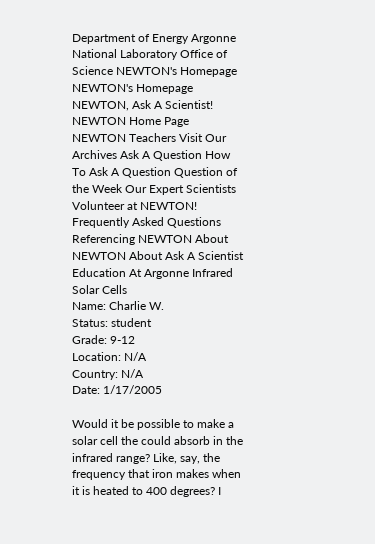Department of Energy Argonne National Laboratory Office of Science NEWTON's Homepage NEWTON's Homepage
NEWTON, Ask A Scientist!
NEWTON Home Page NEWTON Teachers Visit Our Archives Ask A Question How To Ask A Question Question of the Week Our Expert Scientists Volunteer at NEWTON! Frequently Asked Questions Referencing NEWTON About NEWTON About Ask A Scientist Education At Argonne Infrared Solar Cells
Name: Charlie W.
Status: student
Grade: 9-12
Location: N/A
Country: N/A
Date: 1/17/2005

Would it be possible to make a solar cell the could absorb in the infrared range? Like, say, the frequency that iron makes when it is heated to 400 degrees? I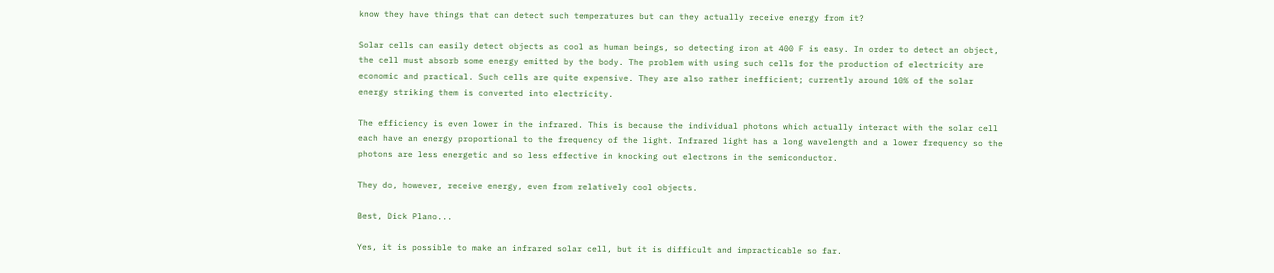know they have things that can detect such temperatures but can they actually receive energy from it?

Solar cells can easily detect objects as cool as human beings, so detecting iron at 400 F is easy. In order to detect an object, the cell must absorb some energy emitted by the body. The problem with using such cells for the production of electricity are economic and practical. Such cells are quite expensive. They are also rather inefficient; currently around 10% of the solar energy striking them is converted into electricity.

The efficiency is even lower in the infrared. This is because the individual photons which actually interact with the solar cell each have an energy proportional to the frequency of the light. Infrared light has a long wavelength and a lower frequency so the photons are less energetic and so less effective in knocking out electrons in the semiconductor.

They do, however, receive energy, even from relatively cool objects.

Best, Dick Plano...

Yes, it is possible to make an infrared solar cell, but it is difficult and impracticable so far.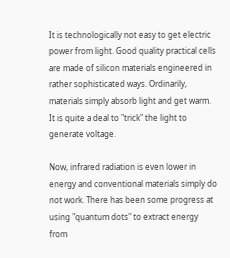It is technologically not easy to get electric power from light. Good quality practical cells are made of silicon materials engineered in rather sophisticated ways. Ordinarily, materials simply absorb light and get warm. It is quite a deal to "trick" the light to generate voltage.

Now, infrared radiation is even lower in energy and conventional materials simply do not work. There has been some progress at using "quantum dots" to extract energy from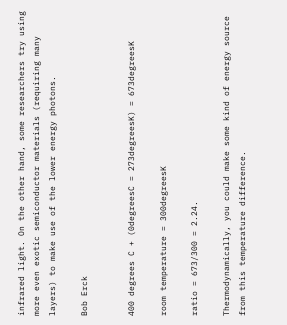infrared light. On the other hand, some researchers try using more even exotic semiconductor materials (requiring many layers) to make use of the lower energy photons.

Bob Erck


400 degrees C + (0degreesC = 273degreesK) = 673degreesK

room temperature = 300degreesK

ratio = 673/300 = 2.24.

Thermodynamically, you could make some kind of energy source from this temperature difference.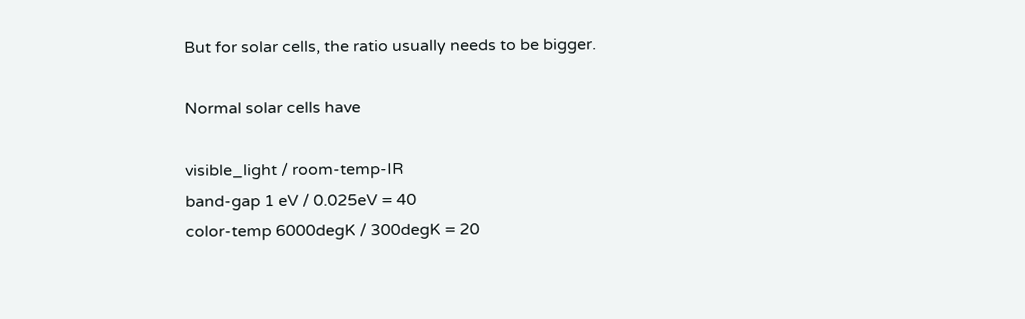But for solar cells, the ratio usually needs to be bigger.

Normal solar cells have

visible_light / room-temp-IR
band-gap 1 eV / 0.025eV = 40
color-temp 6000degK / 300degK = 20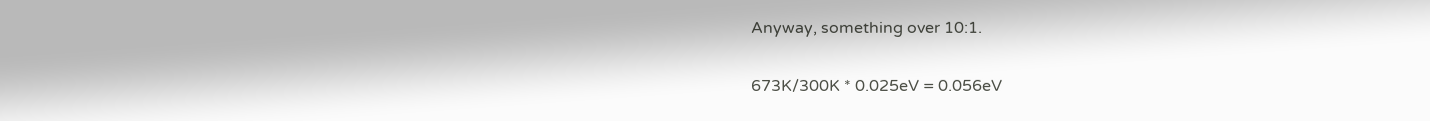Anyway, something over 10:1.

673K/300K * 0.025eV = 0.056eV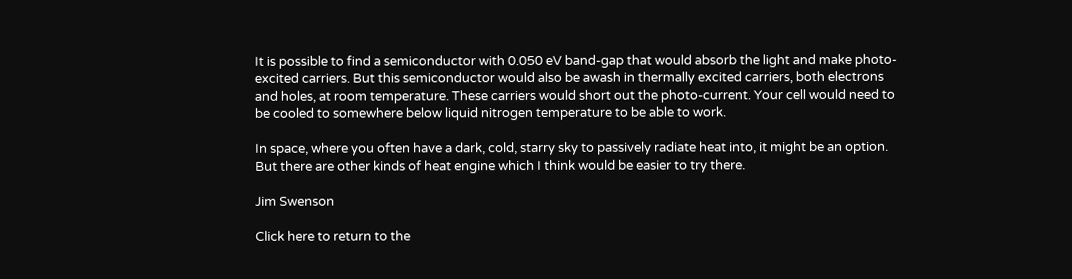It is possible to find a semiconductor with 0.050 eV band-gap that would absorb the light and make photo-excited carriers. But this semiconductor would also be awash in thermally excited carriers, both electrons and holes, at room temperature. These carriers would short out the photo-current. Your cell would need to be cooled to somewhere below liquid nitrogen temperature to be able to work.

In space, where you often have a dark, cold, starry sky to passively radiate heat into, it might be an option. But there are other kinds of heat engine which I think would be easier to try there.

Jim Swenson

Click here to return to the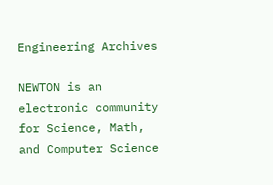Engineering Archives

NEWTON is an electronic community for Science, Math, and Computer Science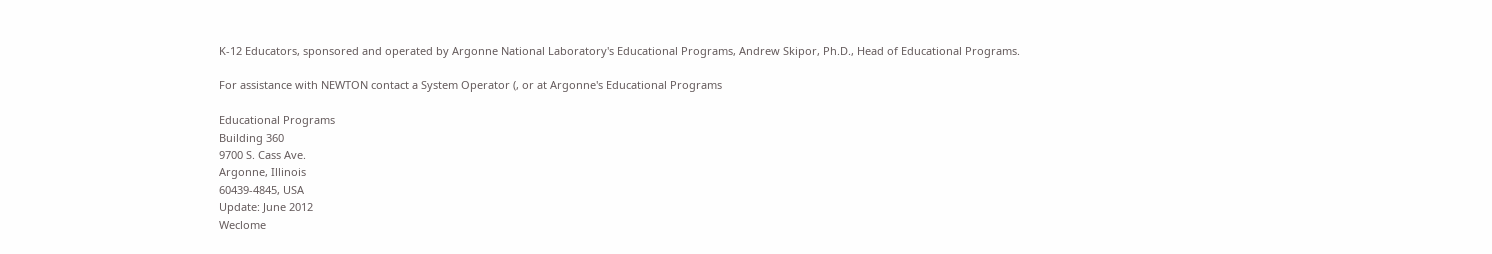K-12 Educators, sponsored and operated by Argonne National Laboratory's Educational Programs, Andrew Skipor, Ph.D., Head of Educational Programs.

For assistance with NEWTON contact a System Operator (, or at Argonne's Educational Programs

Educational Programs
Building 360
9700 S. Cass Ave.
Argonne, Illinois
60439-4845, USA
Update: June 2012
Weclome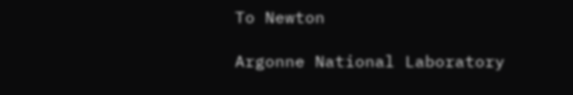To Newton

Argonne National Laboratory